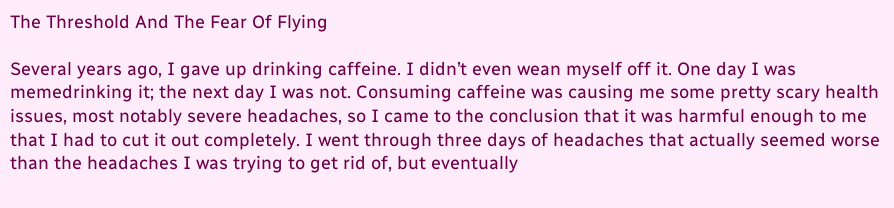The Threshold And The Fear Of Flying

Several years ago, I gave up drinking caffeine. I didn’t even wean myself off it. One day I was memedrinking it; the next day I was not. Consuming caffeine was causing me some pretty scary health issues, most notably severe headaches, so I came to the conclusion that it was harmful enough to me that I had to cut it out completely. I went through three days of headaches that actually seemed worse than the headaches I was trying to get rid of, but eventually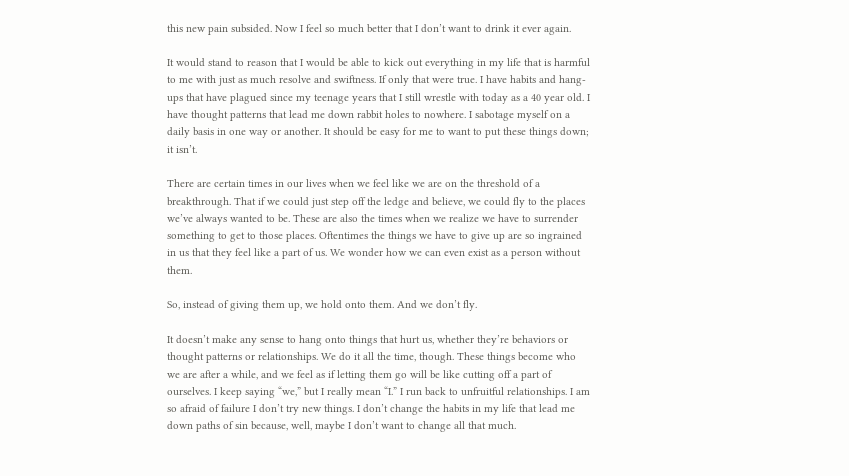this new pain subsided. Now I feel so much better that I don’t want to drink it ever again.

It would stand to reason that I would be able to kick out everything in my life that is harmful to me with just as much resolve and swiftness. If only that were true. I have habits and hang-ups that have plagued since my teenage years that I still wrestle with today as a 40 year old. I have thought patterns that lead me down rabbit holes to nowhere. I sabotage myself on a daily basis in one way or another. It should be easy for me to want to put these things down; it isn’t.

There are certain times in our lives when we feel like we are on the threshold of a breakthrough. That if we could just step off the ledge and believe, we could fly to the places we’ve always wanted to be. These are also the times when we realize we have to surrender something to get to those places. Oftentimes the things we have to give up are so ingrained in us that they feel like a part of us. We wonder how we can even exist as a person without them.

So, instead of giving them up, we hold onto them. And we don’t fly.

It doesn’t make any sense to hang onto things that hurt us, whether they’re behaviors or thought patterns or relationships. We do it all the time, though. These things become who we are after a while, and we feel as if letting them go will be like cutting off a part of ourselves. I keep saying “we,” but I really mean “I.” I run back to unfruitful relationships. I am so afraid of failure I don’t try new things. I don’t change the habits in my life that lead me down paths of sin because, well, maybe I don’t want to change all that much.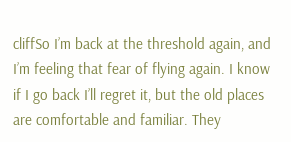cliffSo I’m back at the threshold again, and I’m feeling that fear of flying again. I know if I go back I’ll regret it, but the old places are comfortable and familiar. They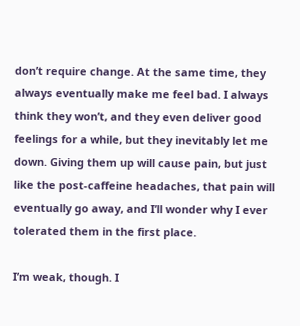don’t require change. At the same time, they always eventually make me feel bad. I always think they won’t, and they even deliver good feelings for a while, but they inevitably let me down. Giving them up will cause pain, but just like the post-caffeine headaches, that pain will eventually go away, and I’ll wonder why I ever tolerated them in the first place.

I’m weak, though. I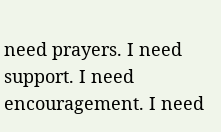need prayers. I need support. I need encouragement. I need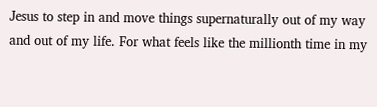Jesus to step in and move things supernaturally out of my way and out of my life. For what feels like the millionth time in my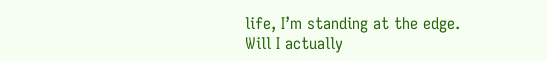life, I’m standing at the edge. Will I actually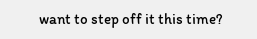want to step off it this time?